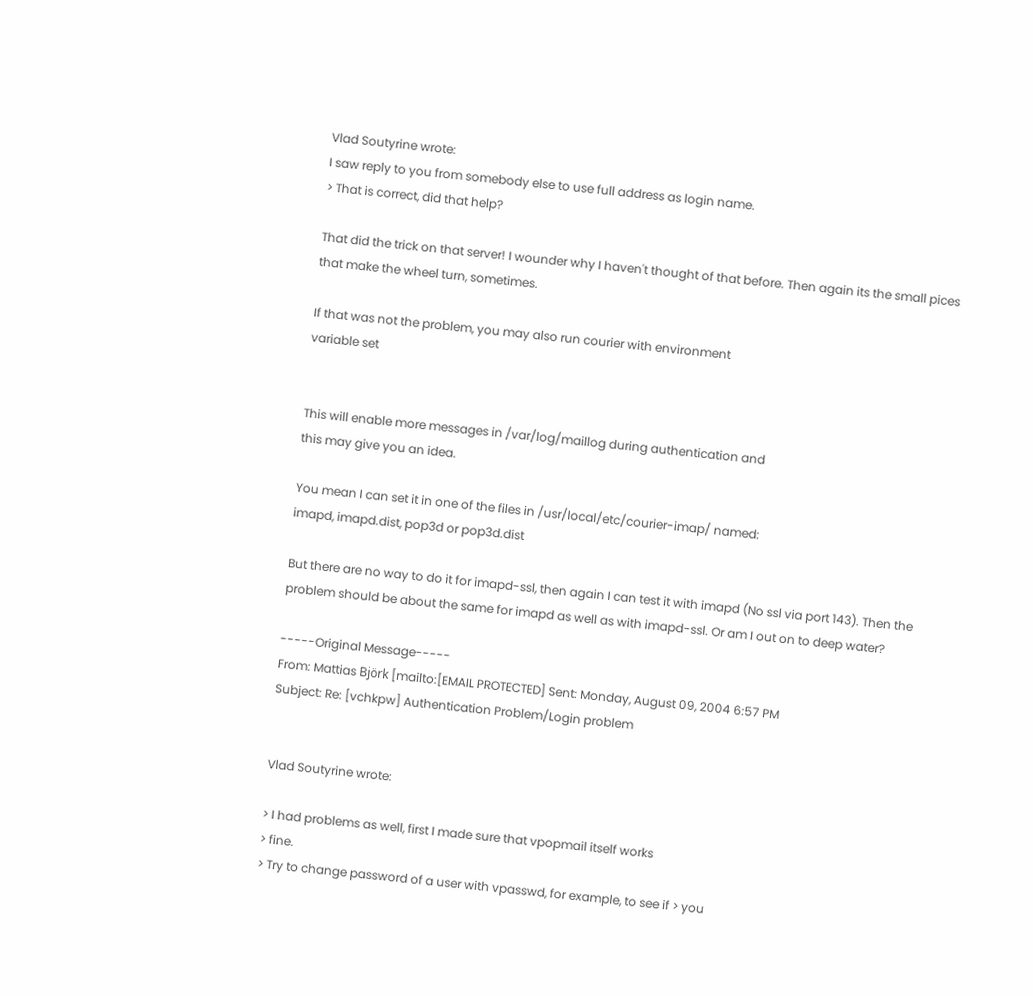Vlad Soutyrine wrote:
I saw reply to you from somebody else to use full address as login name.
> That is correct, did that help?

That did the trick on that server! I wounder why I haven't thought of that before. Then again its the small pices that make the wheel turn, sometimes.

If that was not the problem, you may also run courier with environment
variable set


This will enable more messages in /var/log/maillog during authentication and
this may give you an idea.

You mean I can set it in one of the files in /usr/local/etc/courier-imap/ named:
imapd, imapd.dist, pop3d or pop3d.dist

But there are no way to do it for imapd-ssl, then again I can test it with imapd (No ssl via port 143). Then the problem should be about the same for imapd as well as with imapd-ssl. Or am I out on to deep water?

-----Original Message-----
From: Mattias Björk [mailto:[EMAIL PROTECTED] Sent: Monday, August 09, 2004 6:57 PM
Subject: Re: [vchkpw] Authentication Problem/Login problem


Vlad Soutyrine wrote:

> I had problems as well, first I made sure that vpopmail itself works
> fine.
> Try to change password of a user with vpasswd, for example, to see if > you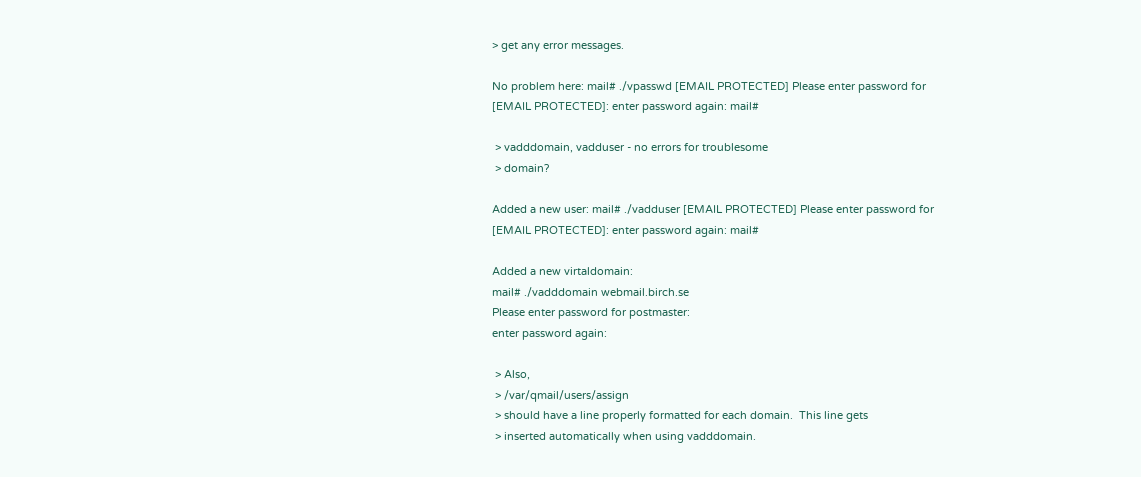> get any error messages.

No problem here: mail# ./vpasswd [EMAIL PROTECTED] Please enter password for [EMAIL PROTECTED]: enter password again: mail#

 > vadddomain, vadduser - no errors for troublesome
 > domain?

Added a new user: mail# ./vadduser [EMAIL PROTECTED] Please enter password for [EMAIL PROTECTED]: enter password again: mail#

Added a new virtaldomain:
mail# ./vadddomain webmail.birch.se
Please enter password for postmaster:
enter password again:

 > Also,
 > /var/qmail/users/assign
 > should have a line properly formatted for each domain.  This line gets
 > inserted automatically when using vadddomain.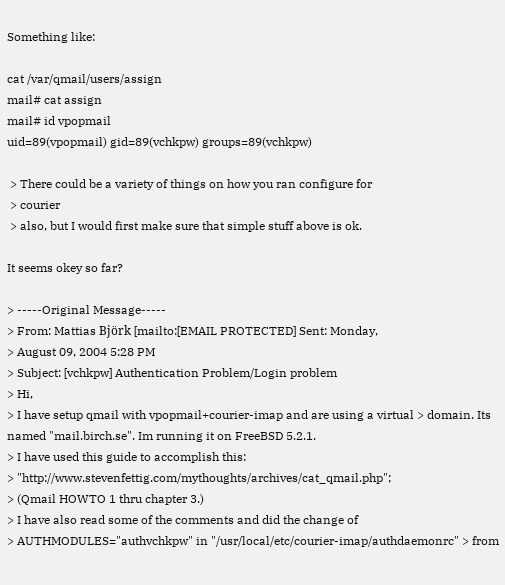Something like:

cat /var/qmail/users/assign
mail# cat assign
mail# id vpopmail
uid=89(vpopmail) gid=89(vchkpw) groups=89(vchkpw)

 > There could be a variety of things on how you ran configure for
 > courier
 > also, but I would first make sure that simple stuff above is ok.

It seems okey so far?

> -----Original Message-----
> From: Mattias Björk [mailto:[EMAIL PROTECTED] Sent: Monday,
> August 09, 2004 5:28 PM
> Subject: [vchkpw] Authentication Problem/Login problem
> Hi,
> I have setup qmail with vpopmail+courier-imap and are using a virtual > domain. Its named "mail.birch.se". Im running it on FreeBSD 5.2.1.
> I have used this guide to accomplish this:
> "http://www.stevenfettig.com/mythoughts/archives/cat_qmail.php";
> (Qmail HOWTO 1 thru chapter 3.)
> I have also read some of the comments and did the change of
> AUTHMODULES="authvchkpw" in "/usr/local/etc/courier-imap/authdaemonrc" > from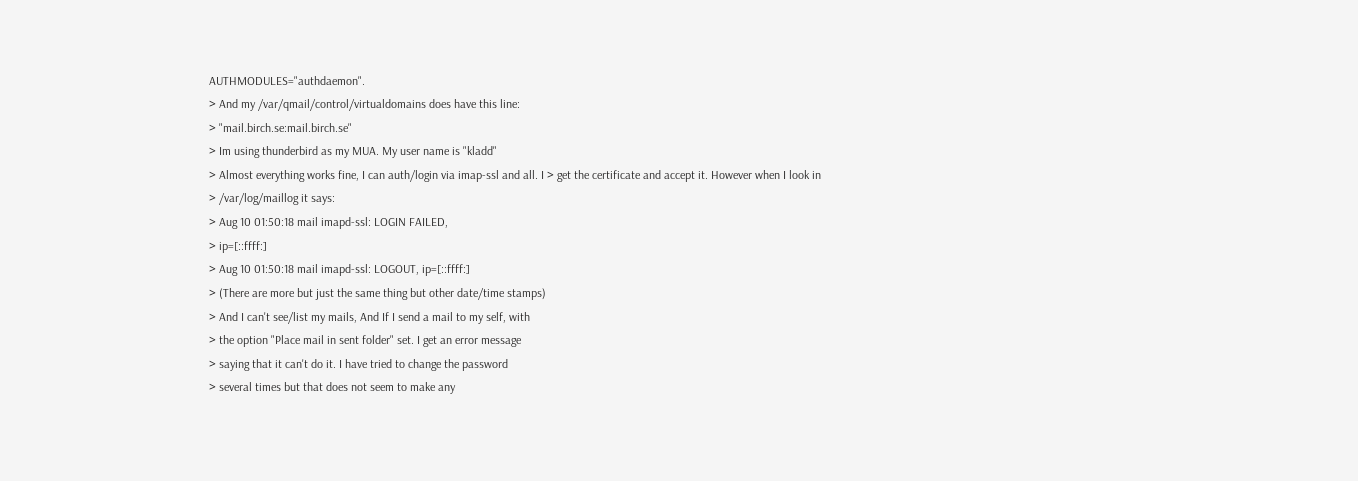AUTHMODULES="authdaemon".
> And my /var/qmail/control/virtualdomains does have this line:
> "mail.birch.se:mail.birch.se"
> Im using thunderbird as my MUA. My user name is "kladd"
> Almost everything works fine, I can auth/login via imap-ssl and all. I > get the certificate and accept it. However when I look in
> /var/log/maillog it says:
> Aug 10 01:50:18 mail imapd-ssl: LOGIN FAILED,
> ip=[::ffff:]
> Aug 10 01:50:18 mail imapd-ssl: LOGOUT, ip=[::ffff:]
> (There are more but just the same thing but other date/time stamps)
> And I can't see/list my mails, And If I send a mail to my self, with
> the option "Place mail in sent folder" set. I get an error message
> saying that it can't do it. I have tried to change the password
> several times but that does not seem to make any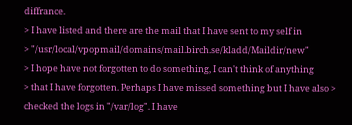diffrance.
> I have listed and there are the mail that I have sent to my self in
> "/usr/local/vpopmail/domains/mail.birch.se/kladd/Maildir/new"
> I hope have not forgotten to do something, I can't think of anything
> that I have forgotten. Perhaps I have missed something but I have also > checked the logs in "/var/log". I have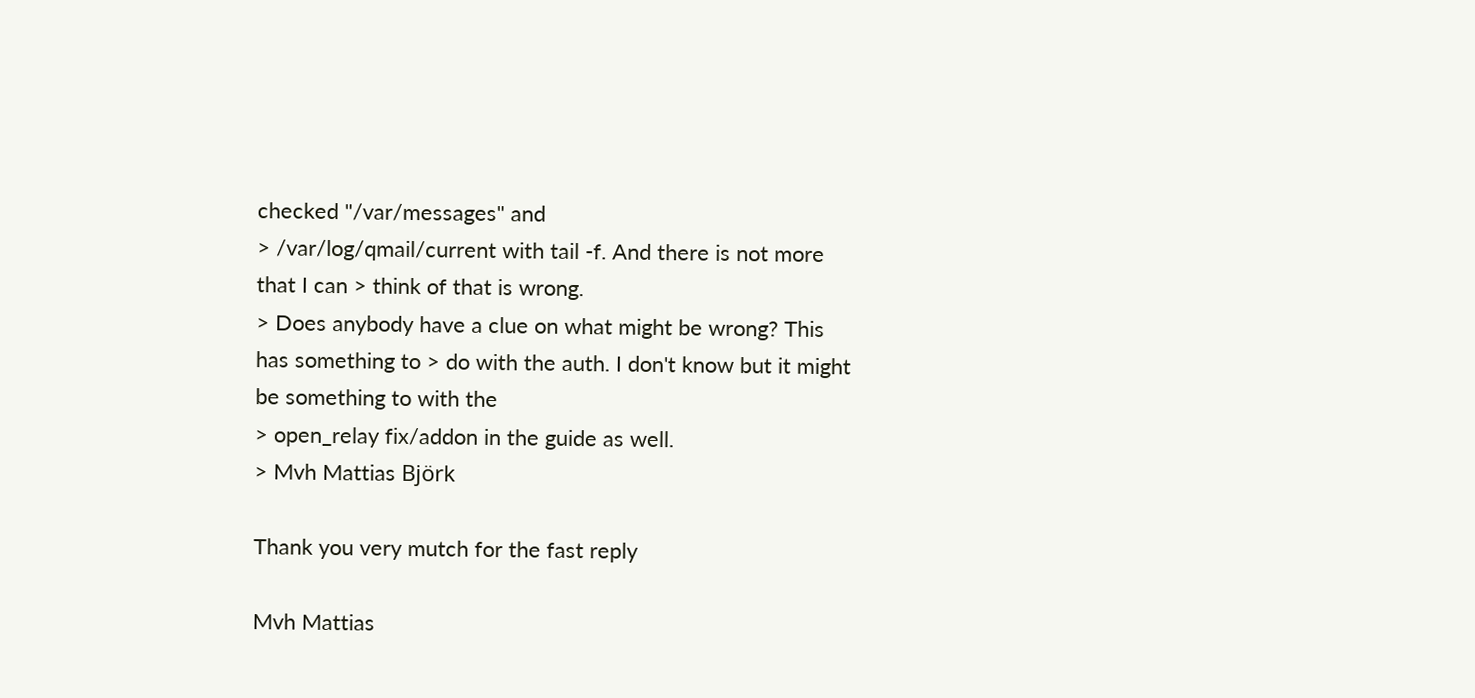checked "/var/messages" and
> /var/log/qmail/current with tail -f. And there is not more that I can > think of that is wrong.
> Does anybody have a clue on what might be wrong? This has something to > do with the auth. I don't know but it might be something to with the
> open_relay fix/addon in the guide as well.
> Mvh Mattias Björk

Thank you very mutch for the fast reply

Mvh Mattias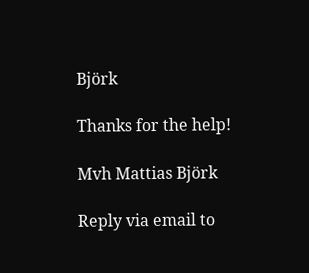Björk

Thanks for the help!

Mvh Mattias Björk

Reply via email to